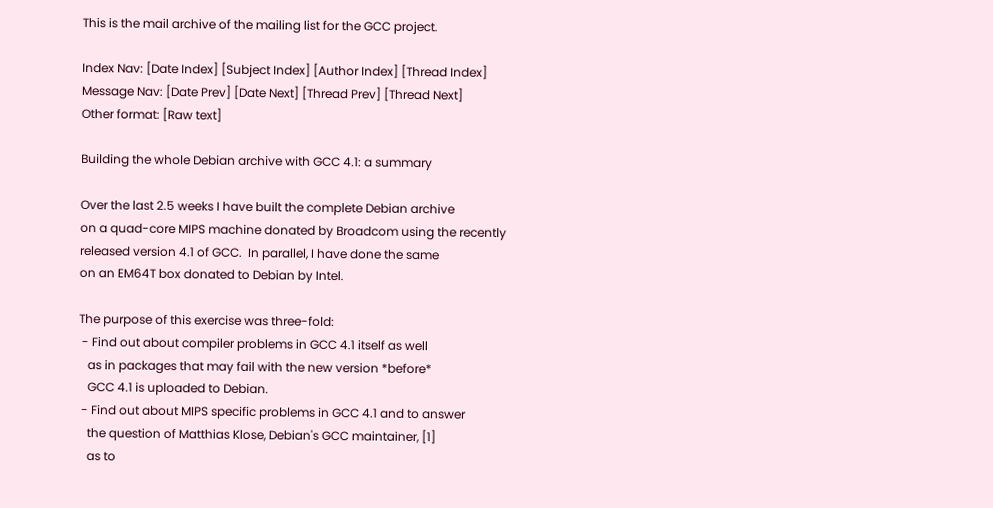This is the mail archive of the mailing list for the GCC project.

Index Nav: [Date Index] [Subject Index] [Author Index] [Thread Index]
Message Nav: [Date Prev] [Date Next] [Thread Prev] [Thread Next]
Other format: [Raw text]

Building the whole Debian archive with GCC 4.1: a summary

Over the last 2.5 weeks I have built the complete Debian archive
on a quad-core MIPS machine donated by Broadcom using the recently
released version 4.1 of GCC.  In parallel, I have done the same
on an EM64T box donated to Debian by Intel.

The purpose of this exercise was three-fold:
 - Find out about compiler problems in GCC 4.1 itself as well
   as in packages that may fail with the new version *before*
   GCC 4.1 is uploaded to Debian.
 - Find out about MIPS specific problems in GCC 4.1 and to answer
   the question of Matthias Klose, Debian's GCC maintainer, [1]
   as to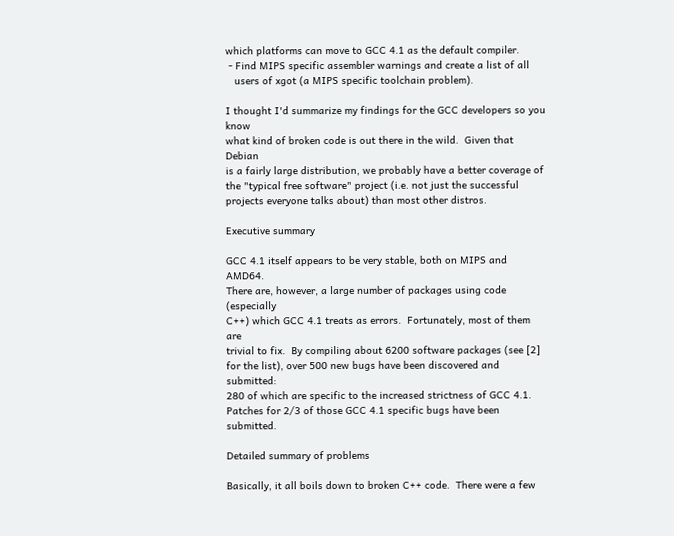which platforms can move to GCC 4.1 as the default compiler.
 - Find MIPS specific assembler warnings and create a list of all
   users of xgot (a MIPS specific toolchain problem).

I thought I'd summarize my findings for the GCC developers so you know
what kind of broken code is out there in the wild.  Given that Debian
is a fairly large distribution, we probably have a better coverage of
the "typical free software" project (i.e. not just the successful
projects everyone talks about) than most other distros.

Executive summary

GCC 4.1 itself appears to be very stable, both on MIPS and AMD64.
There are, however, a large number of packages using code (especially
C++) which GCC 4.1 treats as errors.  Fortunately, most of them are
trivial to fix.  By compiling about 6200 software packages (see [2]
for the list), over 500 new bugs have been discovered and submitted:
280 of which are specific to the increased strictness of GCC 4.1.
Patches for 2/3 of those GCC 4.1 specific bugs have been submitted.

Detailed summary of problems

Basically, it all boils down to broken C++ code.  There were a few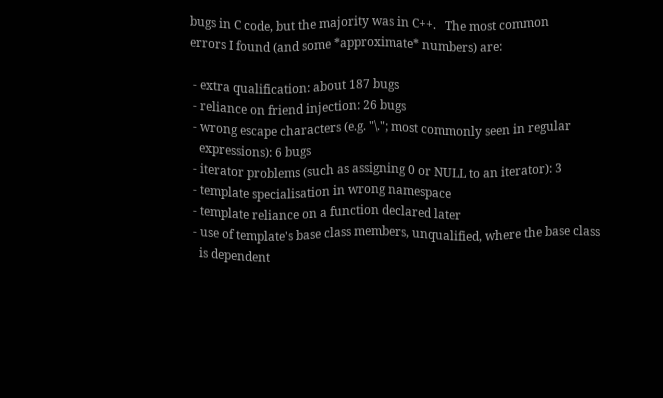bugs in C code, but the majority was in C++.   The most common
errors I found (and some *approximate* numbers) are:

 - extra qualification: about 187 bugs
 - reliance on friend injection: 26 bugs
 - wrong escape characters (e.g. "\."; most commonly seen in regular
   expressions): 6 bugs
 - iterator problems (such as assigning 0 or NULL to an iterator): 3
 - template specialisation in wrong namespace
 - template reliance on a function declared later
 - use of template's base class members, unqualified, where the base class
   is dependent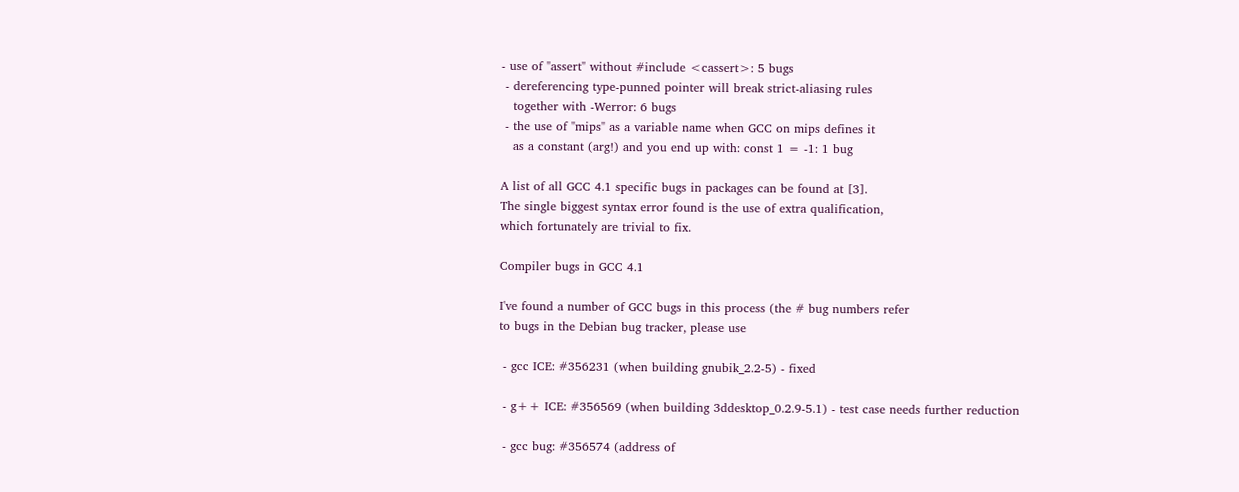- use of "assert" without #include <cassert>: 5 bugs
 - dereferencing type-punned pointer will break strict-aliasing rules
   together with -Werror: 6 bugs
 - the use of "mips" as a variable name when GCC on mips defines it
   as a constant (arg!) and you end up with: const 1 = -1: 1 bug

A list of all GCC 4.1 specific bugs in packages can be found at [3].
The single biggest syntax error found is the use of extra qualification,
which fortunately are trivial to fix.

Compiler bugs in GCC 4.1

I've found a number of GCC bugs in this process (the # bug numbers refer
to bugs in the Debian bug tracker, please use

 - gcc ICE: #356231 (when building gnubik_2.2-5) - fixed

 - g++ ICE: #356569 (when building 3ddesktop_0.2.9-5.1) - test case needs further reduction

 - gcc bug: #356574 (address of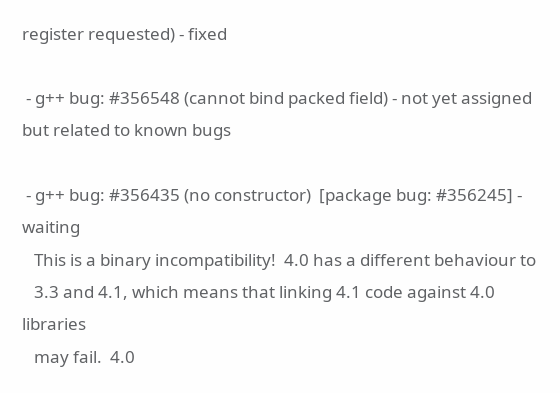register requested) - fixed

 - g++ bug: #356548 (cannot bind packed field) - not yet assigned but related to known bugs

 - g++ bug: #356435 (no constructor)  [package bug: #356245] - waiting
   This is a binary incompatibility!  4.0 has a different behaviour to
   3.3 and 4.1, which means that linking 4.1 code against 4.0 libraries
   may fail.  4.0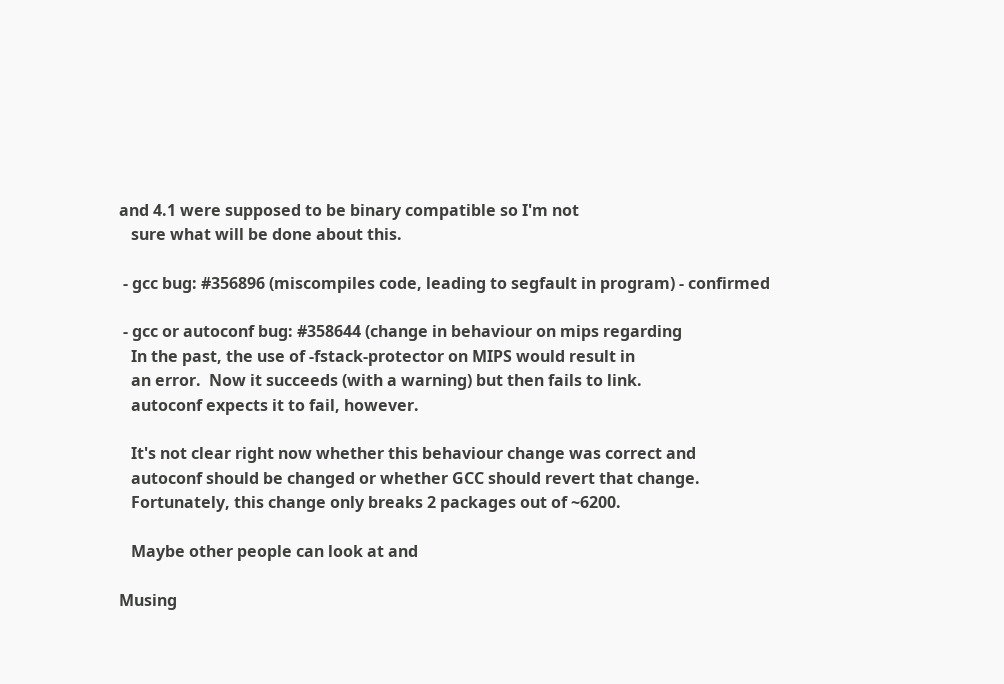and 4.1 were supposed to be binary compatible so I'm not
   sure what will be done about this.

 - gcc bug: #356896 (miscompiles code, leading to segfault in program) - confirmed

 - gcc or autoconf bug: #358644 (change in behaviour on mips regarding
   In the past, the use of -fstack-protector on MIPS would result in
   an error.  Now it succeeds (with a warning) but then fails to link.
   autoconf expects it to fail, however.

   It's not clear right now whether this behaviour change was correct and
   autoconf should be changed or whether GCC should revert that change.
   Fortunately, this change only breaks 2 packages out of ~6200.

   Maybe other people can look at and

Musing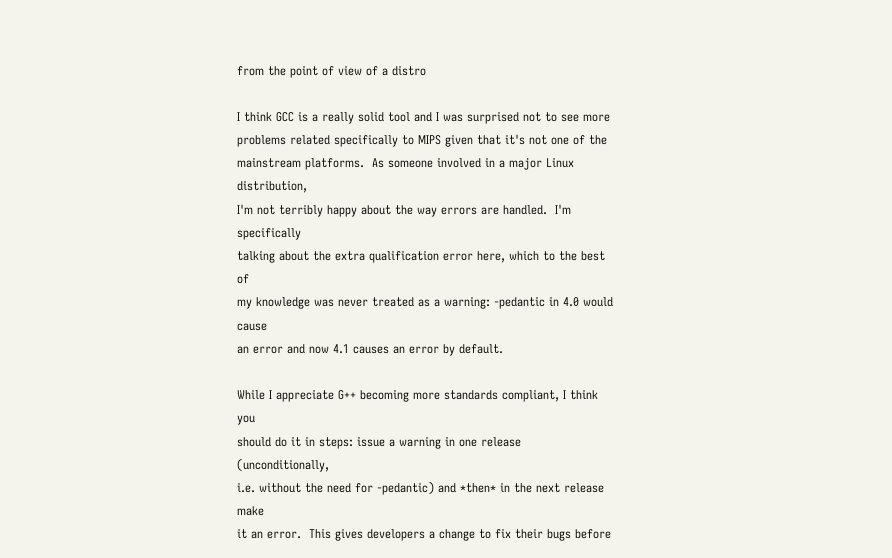from the point of view of a distro

I think GCC is a really solid tool and I was surprised not to see more
problems related specifically to MIPS given that it's not one of the
mainstream platforms.  As someone involved in a major Linux distribution,
I'm not terribly happy about the way errors are handled.  I'm specifically
talking about the extra qualification error here, which to the best of
my knowledge was never treated as a warning: -pedantic in 4.0 would cause
an error and now 4.1 causes an error by default.

While I appreciate G++ becoming more standards compliant, I think you
should do it in steps: issue a warning in one release (unconditionally,
i.e. without the need for -pedantic) and *then* in the next release make
it an error.  This gives developers a change to fix their bugs before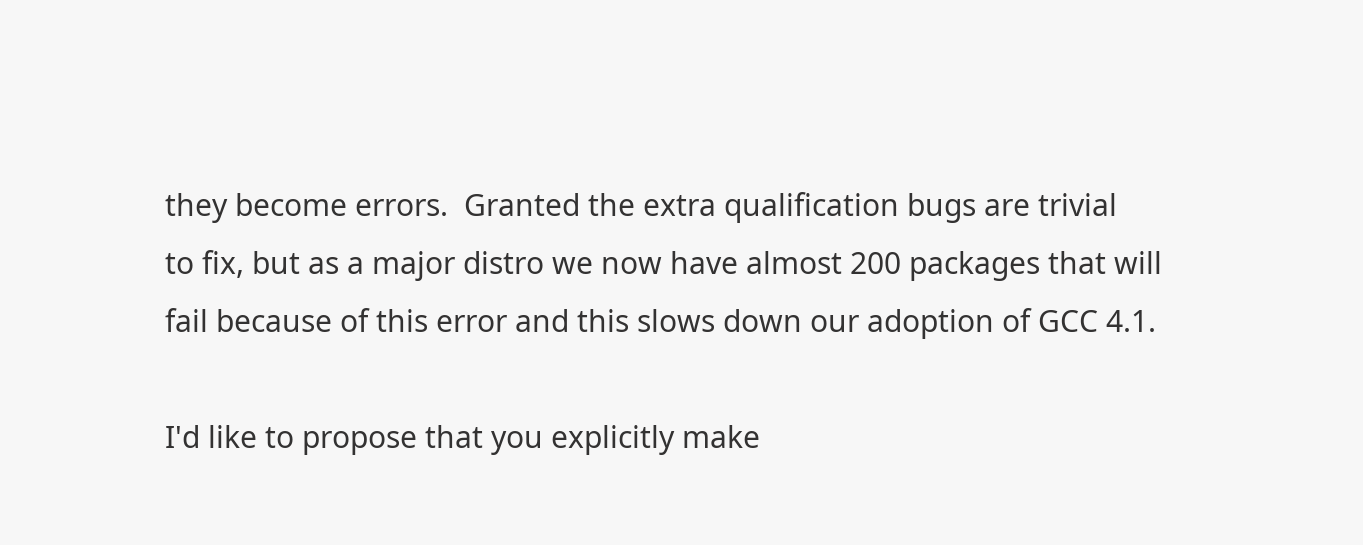they become errors.  Granted the extra qualification bugs are trivial
to fix, but as a major distro we now have almost 200 packages that will
fail because of this error and this slows down our adoption of GCC 4.1.

I'd like to propose that you explicitly make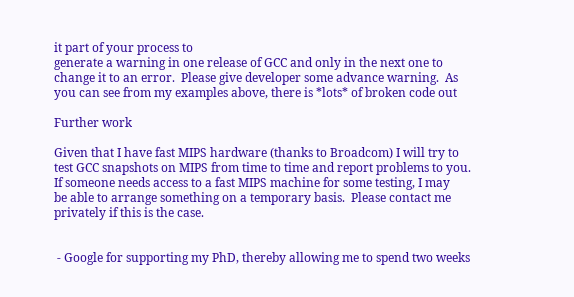it part of your process to
generate a warning in one release of GCC and only in the next one to
change it to an error.  Please give developer some advance warning.  As
you can see from my examples above, there is *lots* of broken code out

Further work

Given that I have fast MIPS hardware (thanks to Broadcom) I will try to
test GCC snapshots on MIPS from time to time and report problems to you.
If someone needs access to a fast MIPS machine for some testing, I may
be able to arrange something on a temporary basis.  Please contact me
privately if this is the case.


 - Google for supporting my PhD, thereby allowing me to spend two weeks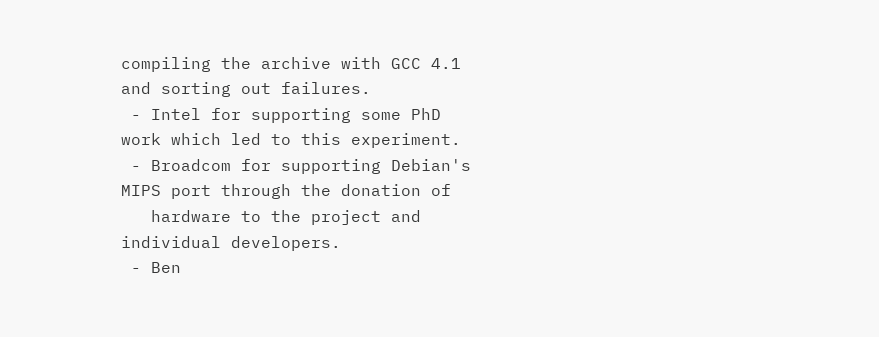compiling the archive with GCC 4.1 and sorting out failures.
 - Intel for supporting some PhD work which led to this experiment.
 - Broadcom for supporting Debian's MIPS port through the donation of
   hardware to the project and individual developers.
 - Ben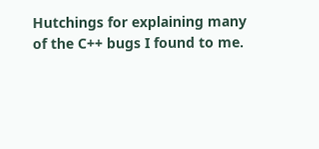Hutchings for explaining many of the C++ bugs I found to me.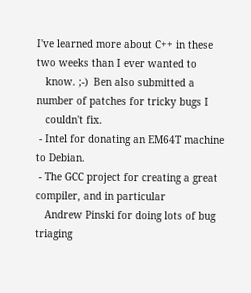I've learned more about C++ in these two weeks than I ever wanted to
   know. ;-)  Ben also submitted a number of patches for tricky bugs I
   couldn't fix.
 - Intel for donating an EM64T machine to Debian.
 - The GCC project for creating a great compiler, and in particular
   Andrew Pinski for doing lots of bug triaging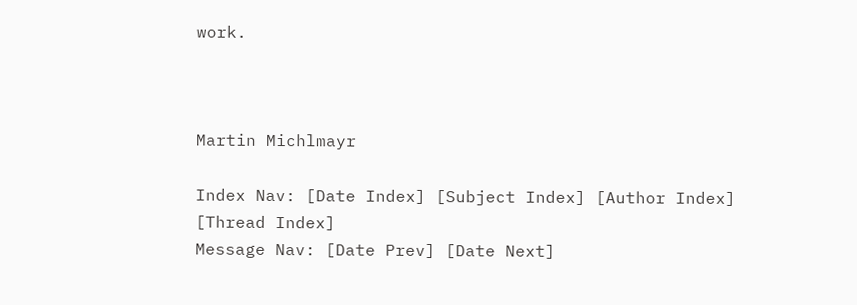work.



Martin Michlmayr

Index Nav: [Date Index] [Subject Index] [Author Index] [Thread Index]
Message Nav: [Date Prev] [Date Next]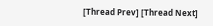[Thread Prev] [Thread Next]